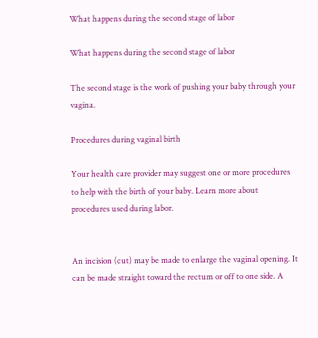What happens during the second stage of labor

What happens during the second stage of labor

The second stage is the work of pushing your baby through your vagina.

Procedures during vaginal birth

Your health care provider may suggest one or more procedures to help with the birth of your baby. Learn more about procedures used during labor.


An incision (cut) may be made to enlarge the vaginal opening. It can be made straight toward the rectum or off to one side. A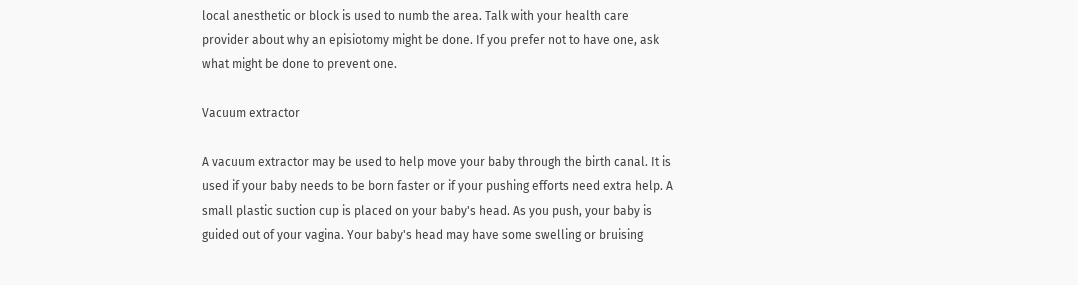local anesthetic or block is used to numb the area. Talk with your health care provider about why an episiotomy might be done. If you prefer not to have one, ask what might be done to prevent one.

Vacuum extractor

A vacuum extractor may be used to help move your baby through the birth canal. It is used if your baby needs to be born faster or if your pushing efforts need extra help. A small plastic suction cup is placed on your baby's head. As you push, your baby is guided out of your vagina. Your baby's head may have some swelling or bruising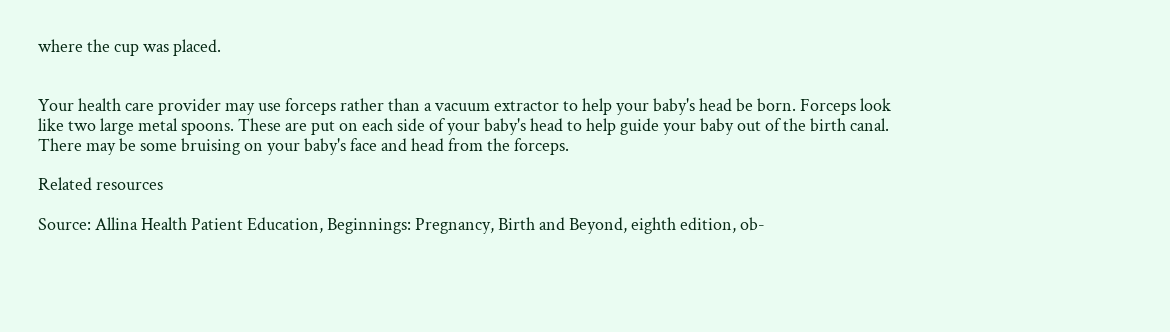where the cup was placed.


Your health care provider may use forceps rather than a vacuum extractor to help your baby's head be born. Forceps look like two large metal spoons. These are put on each side of your baby's head to help guide your baby out of the birth canal. There may be some bruising on your baby's face and head from the forceps.

Related resources

Source: Allina Health Patient Education, Beginnings: Pregnancy, Birth and Beyond, eighth edition, ob-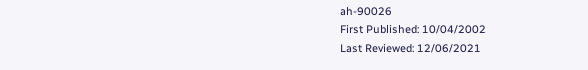ah-90026
First Published: 10/04/2002
Last Reviewed: 12/06/2021